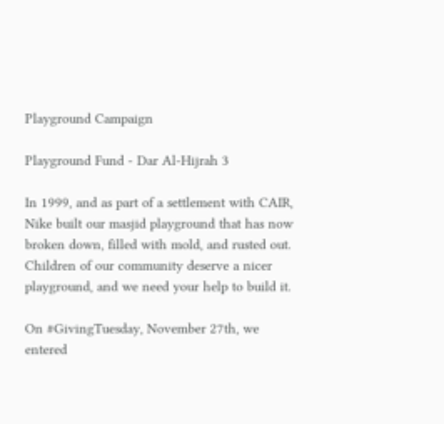Playground Campaign

Playground Fund - Dar Al-Hijrah 3

In 1999, and as part of a settlement with CAIR, Nike built our masjid playground that has now broken down, filled with mold, and rusted out. Children of our community deserve a nicer playground, and we need your help to build it.

On #GivingTuesday, November 27th, we entered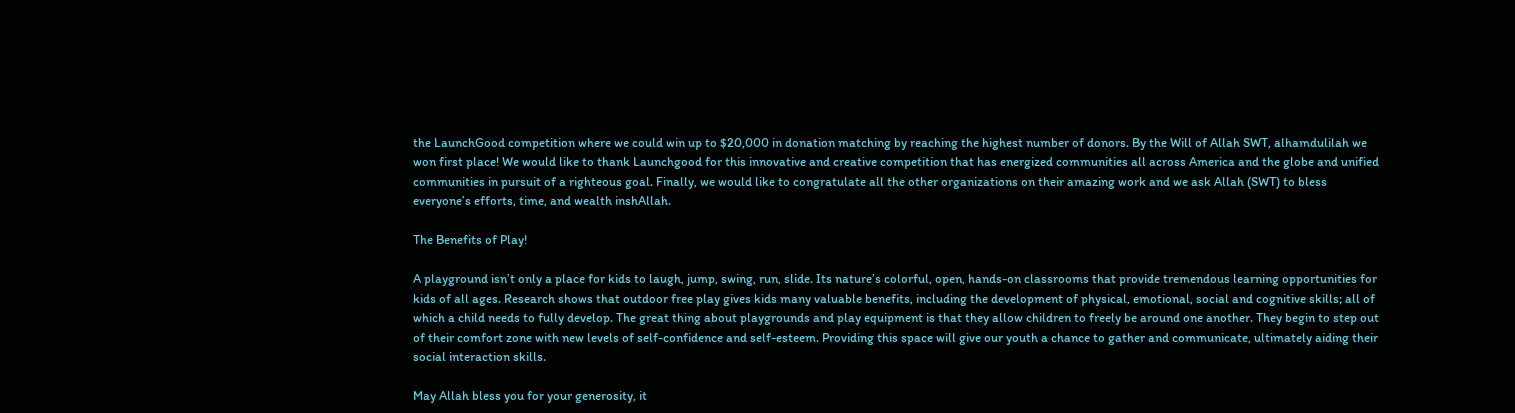the LaunchGood competition where we could win up to $20,000 in donation matching by reaching the highest number of donors. By the Will of Allah SWT, alhamdulilah we won first place! We would like to thank Launchgood for this innovative and creative competition that has energized communities all across America and the globe and unified communities in pursuit of a righteous goal. Finally, we would like to congratulate all the other organizations on their amazing work and we ask Allah (SWT) to bless everyone’s efforts, time, and wealth inshAllah.

The Benefits of Play!

A playground isn’t only a place for kids to laugh, jump, swing, run, slide. Its nature’s colorful, open, hands-on classrooms that provide tremendous learning opportunities for kids of all ages. Research shows that outdoor free play gives kids many valuable benefits, including the development of physical, emotional, social and cognitive skills; all of which a child needs to fully develop. The great thing about playgrounds and play equipment is that they allow children to freely be around one another. They begin to step out of their comfort zone with new levels of self-confidence and self-esteem. Providing this space will give our youth a chance to gather and communicate, ultimately aiding their social interaction skills.

May Allah bless you for your generosity, it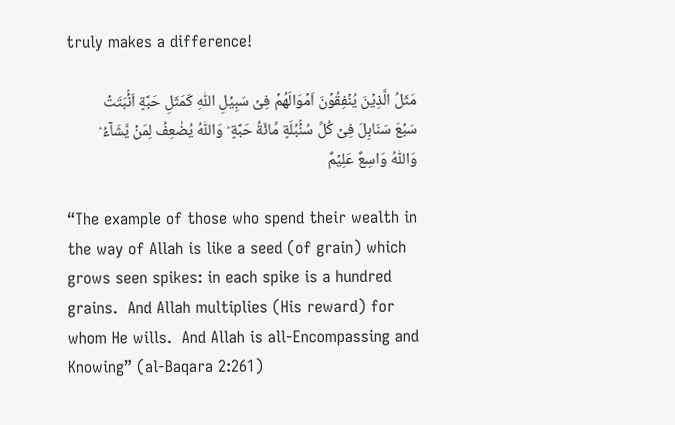truly makes a difference!

مَثَلُ الَّذِيۡنَ يُنۡفِقُوۡنَ اَمۡوَالَهُمۡ فِىۡ سَبِيۡلِ اللّٰهِ كَمَثَلِ حَبَّةٍ اَنۡۢبَتَتۡ سَبۡعَ سَنَابِلَ فِىۡ كُلِّ سُنۡۢبُلَةٍ مِّائَةُ حَبَّةٍ ؕ وَاللّٰهُ يُضٰعِفُ لِمَنۡ يَّشَآءُ ؕ وَاللّٰهُ وَاسِعٌ عَلِيۡمٌ

“The example of those who spend their wealth in the way of Allah is like a seed (of grain) which grows seen spikes: in each spike is a hundred grains.  And Allah multiplies (His reward) for whom He wills.  And Allah is all-Encompassing and Knowing” (al-Baqara 2:261)